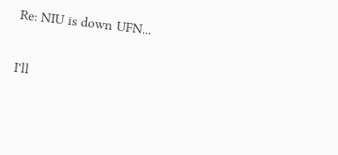Re: NIU is down UFN...

I'll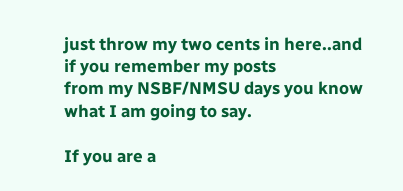just throw my two cents in here..and if you remember my posts
from my NSBF/NMSU days you know what I am going to say.

If you are a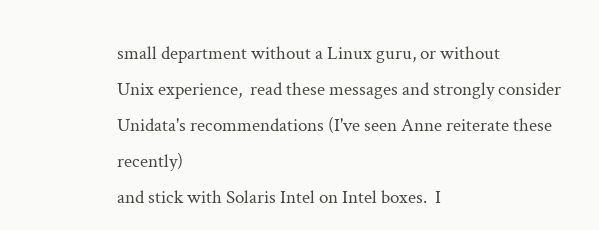small department without a Linux guru, or without
Unix experience,  read these messages and strongly consider
Unidata's recommendations (I've seen Anne reiterate these recently)
and stick with Solaris Intel on Intel boxes.  I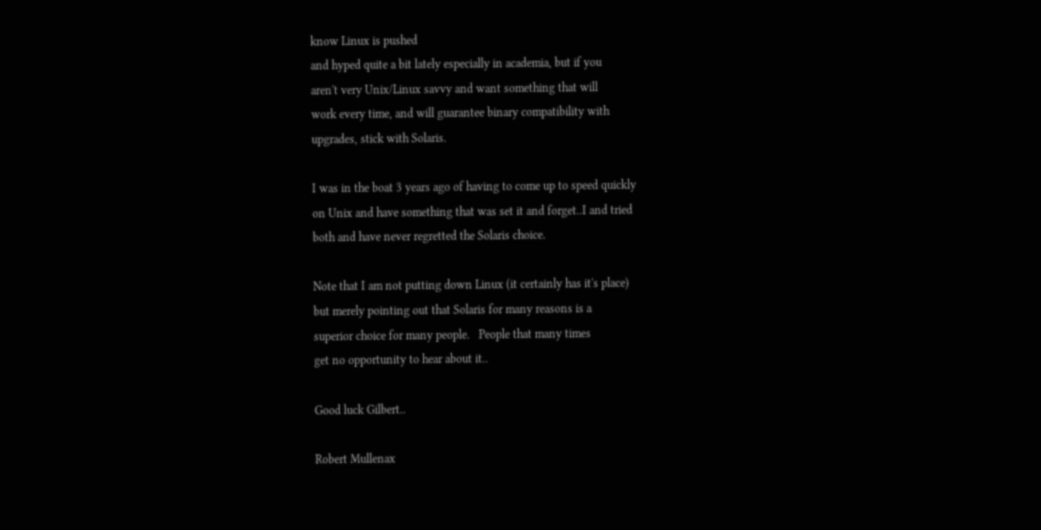know Linux is pushed
and hyped quite a bit lately especially in academia, but if you
aren't very Unix/Linux savvy and want something that will
work every time, and will guarantee binary compatibility with
upgrades, stick with Solaris.

I was in the boat 3 years ago of having to come up to speed quickly
on Unix and have something that was set it and forget..I and tried
both and have never regretted the Solaris choice.

Note that I am not putting down Linux (it certainly has it's place)
but merely pointing out that Solaris for many reasons is a
superior choice for many people.   People that many times
get no opportunity to hear about it..

Good luck Gilbert..

Robert Mullenax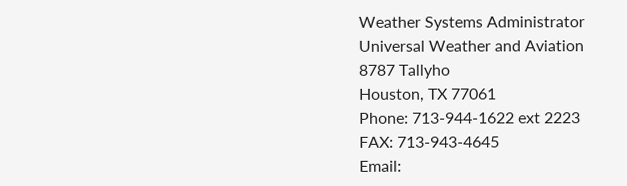Weather Systems Administrator
Universal Weather and Aviation
8787 Tallyho
Houston, TX 77061
Phone: 713-944-1622 ext 2223
FAX: 713-943-4645
Email: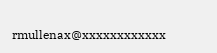rmullenax@xxxxxxxxxxxx